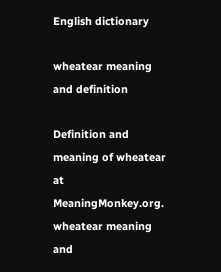English dictionary

wheatear meaning and definition

Definition and meaning of wheatear at MeaningMonkey.org. wheatear meaning and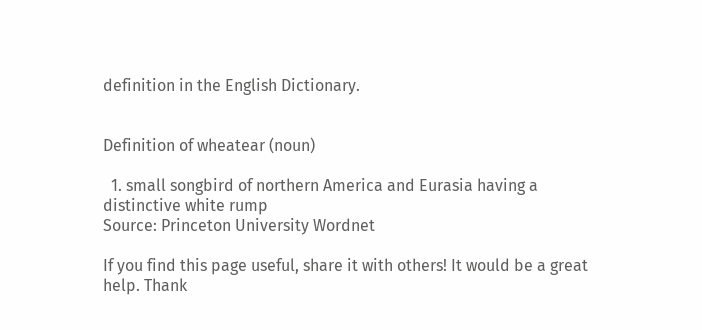definition in the English Dictionary.


Definition of wheatear (noun)

  1. small songbird of northern America and Eurasia having a distinctive white rump
Source: Princeton University Wordnet

If you find this page useful, share it with others! It would be a great help. Thank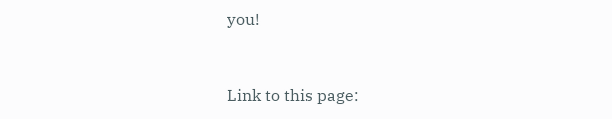you!


Link to this page: